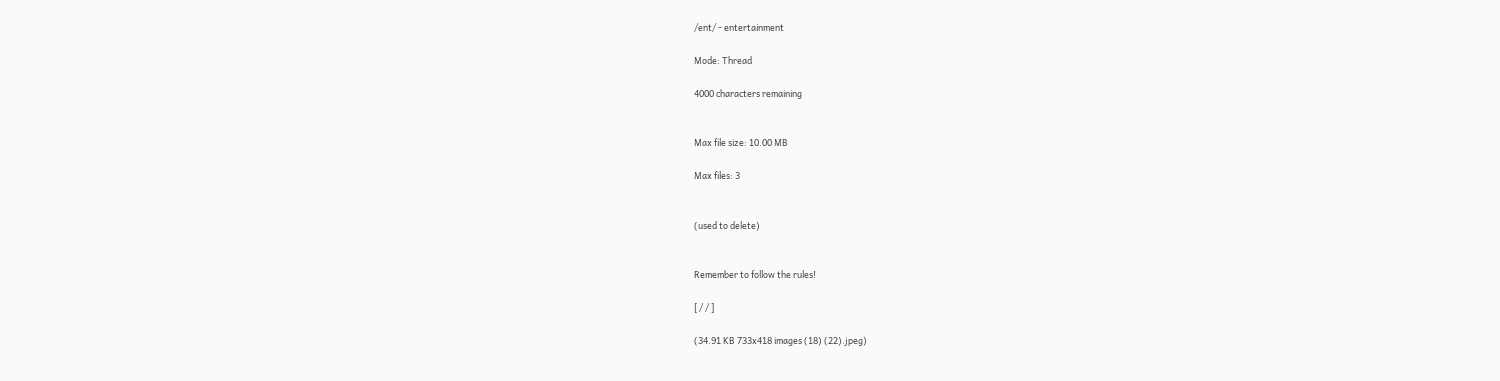/ent/ - entertainment

Mode: Thread

4000 characters remaining


Max file size: 10.00 MB

Max files: 3


(used to delete)


Remember to follow the rules!

[ / / ]

(34.91 KB 733x418 images (18) (22).jpeg)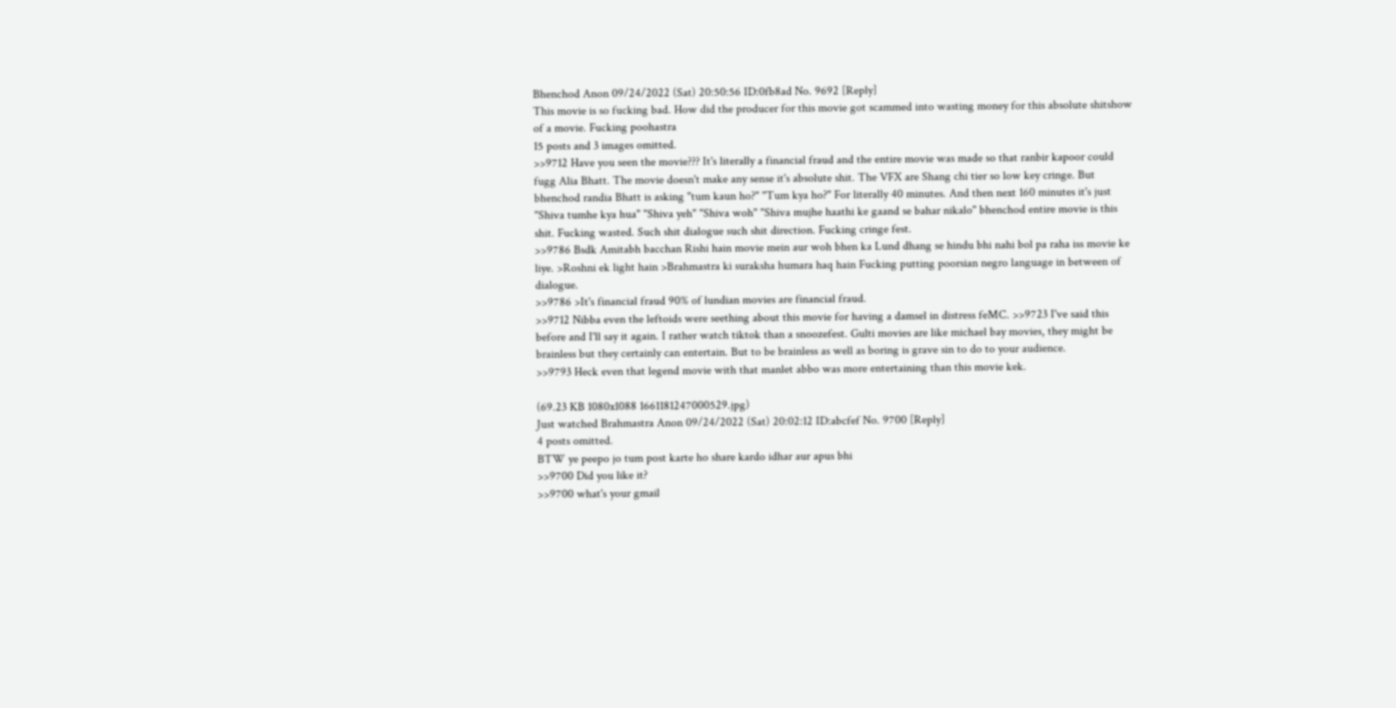Bhenchod Anon 09/24/2022 (Sat) 20:50:56 ID:0fb8ad No. 9692 [Reply]
This movie is so fucking bad. How did the producer for this movie got scammed into wasting money for this absolute shitshow of a movie. Fucking poohastra
15 posts and 3 images omitted.
>>9712 Have you seen the movie??? It's literally a financial fraud and the entire movie was made so that ranbir kapoor could fugg Alia Bhatt. The movie doesn't make any sense it's absolute shit. The VFX are Shang chi tier so low key cringe. But bhenchod randia Bhatt is asking "tum kaun ho?" "Tum kya ho?" For literally 40 minutes. And then next 160 minutes it's just "Shiva tumhe kya hua" "Shiva yeh" "Shiva woh" "Shiva mujhe haathi ke gaand se bahar nikalo" bhenchod entire movie is this shit. Fucking wasted. Such shit dialogue such shit direction. Fucking cringe fest.
>>9786 Bsdk Amitabh bacchan Rishi hain movie mein aur woh bhen ka Lund dhang se hindu bhi nahi bol pa raha iss movie ke liye. >Roshni ek light hain >Brahmastra ki suraksha humara haq hain Fucking putting poorsian negro language in between of dialogue.
>>9786 >It's financial fraud 90% of lundian movies are financial fraud.
>>9712 Nibba even the leftoids were seething about this movie for having a damsel in distress feMC. >>9723 I've said this before and I'll say it again. I rather watch tiktok than a snoozefest. Gulti movies are like michael bay movies, they might be brainless but they certainly can entertain. But to be brainless as well as boring is grave sin to do to your audience.
>>9793 Heck even that legend movie with that manlet abbo was more entertaining than this movie kek.

(69.23 KB 1080x1088 1661181247000529.jpg)
Just watched Brahmastra Anon 09/24/2022 (Sat) 20:02:12 ID:abcfef No. 9700 [Reply]
4 posts omitted.
BTW ye peepo jo tum post karte ho share kardo idhar aur apus bhi
>>9700 Did you like it?
>>9700 what's your gmail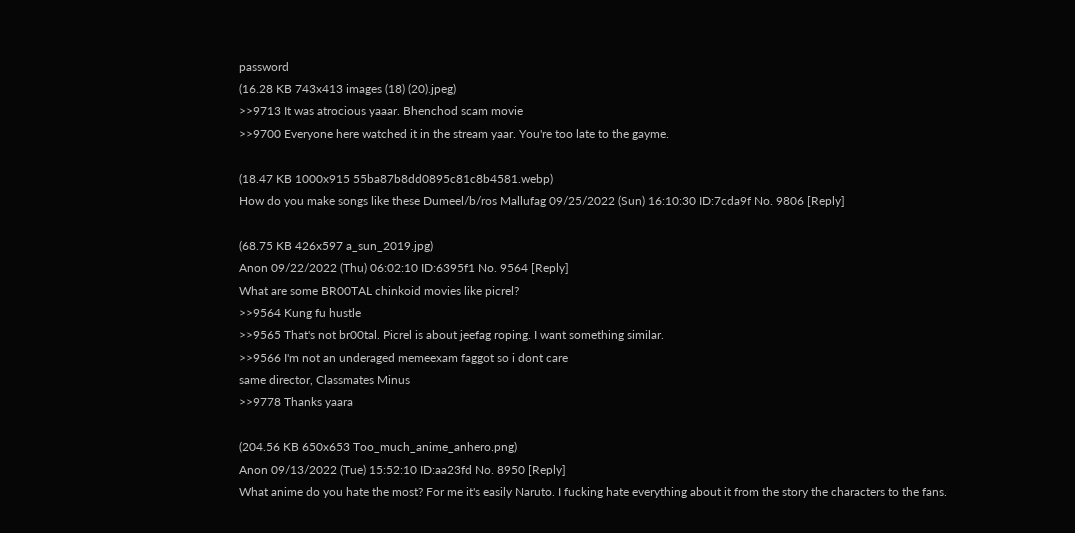password
(16.28 KB 743x413 images (18) (20).jpeg)
>>9713 It was atrocious yaaar. Bhenchod scam movie
>>9700 Everyone here watched it in the stream yaar. You're too late to the gayme.

(18.47 KB 1000x915 55ba87b8dd0895c81c8b4581.webp)
How do you make songs like these Dumeel/b/ros Mallufag 09/25/2022 (Sun) 16:10:30 ID:7cda9f No. 9806 [Reply]

(68.75 KB 426x597 a_sun_2019.jpg)
Anon 09/22/2022 (Thu) 06:02:10 ID:6395f1 No. 9564 [Reply]
What are some BR00TAL chinkoid movies like picrel?
>>9564 Kung fu hustle
>>9565 That's not br00tal. Picrel is about jeefag roping. I want something similar.
>>9566 I'm not an underaged memeexam faggot so i dont care
same director, Classmates Minus
>>9778 Thanks yaara

(204.56 KB 650x653 Too_much_anime_anhero.png)
Anon 09/13/2022 (Tue) 15:52:10 ID:aa23fd No. 8950 [Reply]
What anime do you hate the most? For me it's easily Naruto. I fucking hate everything about it from the story the characters to the fans.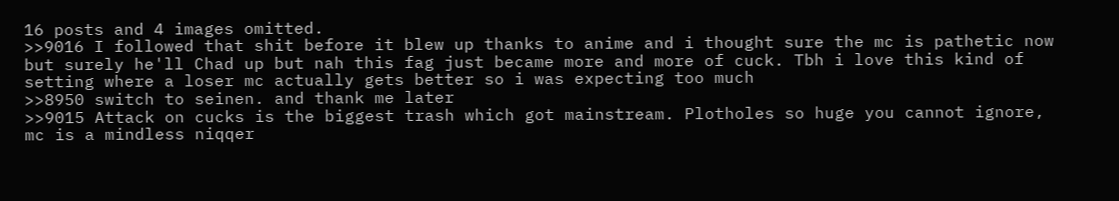16 posts and 4 images omitted.
>>9016 I followed that shit before it blew up thanks to anime and i thought sure the mc is pathetic now but surely he'll Chad up but nah this fag just became more and more of cuck. Tbh i love this kind of setting where a loser mc actually gets better so i was expecting too much
>>8950 switch to seinen. and thank me later
>>9015 Attack on cucks is the biggest trash which got mainstream. Plotholes so huge you cannot ignore, mc is a mindless niqqer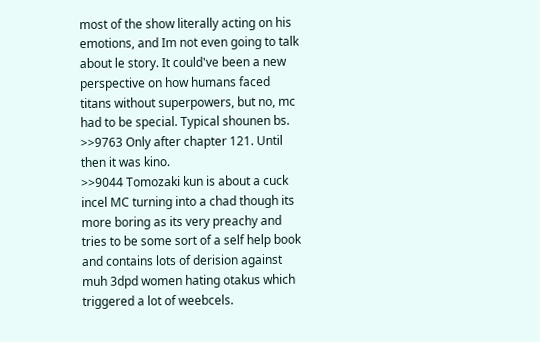most of the show literally acting on his emotions, and Im not even going to talk about le story. It could've been a new perspective on how humans faced titans without superpowers, but no, mc had to be special. Typical shounen bs.
>>9763 Only after chapter 121. Until then it was kino.
>>9044 Tomozaki kun is about a cuck incel MC turning into a chad though its more boring as its very preachy and tries to be some sort of a self help book and contains lots of derision against muh 3dpd women hating otakus which triggered a lot of weebcels.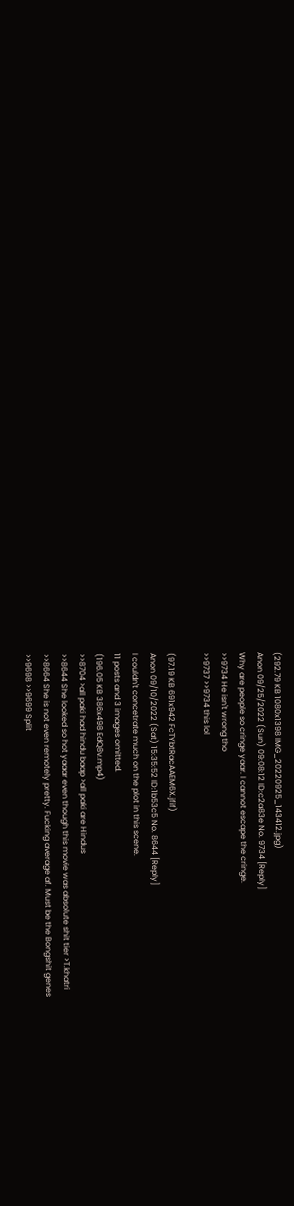(292.79 KB 1080x1398 IMG_20220925_143412.jpg)
Anon 09/25/2022 (Sun) 09:08:12 ID:c2a83e No. 9734 [Reply]
Why are people so cringe yaar. I cannot escape the cringe.
>>9734 He isn't wrong tho
>>9737 >>9734 this lol

(97.19 KB 691x942 FcTYbtRacAAEM6X.jfif)
Anon 09/10/2022 (Sat) 15:35:52 ID:1b53c5 No. 8644 [Reply]
I couldn't concetrate much on the plot in this scene.
11 posts and 3 images omitted.
(196.05 KB 386x498 EdQ8v.mp4)
>>8704 >all paki had hindu baap >all paki are Hindus
>>8644 She looked so hot yaaar even though this movie was absolute shit tier >T.khatri
>>8664 She is not even remotely pretty. Fucking average af. Must be the Bongshit genes
>>9698 >>9699 Split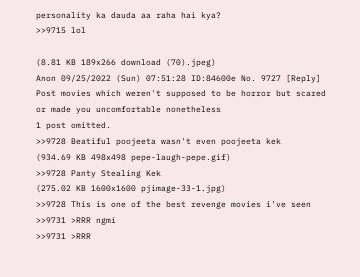personality ka dauda aa raha hai kya?
>>9715 lol

(8.81 KB 189x266 download (70).jpeg)
Anon 09/25/2022 (Sun) 07:51:28 ID:84600e No. 9727 [Reply]
Post movies which weren't supposed to be horror but scared or made you uncomfortable nonetheless
1 post omitted.
>>9728 Beatiful poojeeta wasn't even poojeeta kek
(934.69 KB 498x498 pepe-laugh-pepe.gif)
>>9728 Panty Stealing Kek
(275.02 KB 1600x1600 pjimage-33-1.jpg)
>>9728 This is one of the best revenge movies i've seen
>>9731 >RRR ngmi
>>9731 >RRR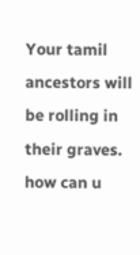Your tamil ancestors will be rolling in their graves. how can u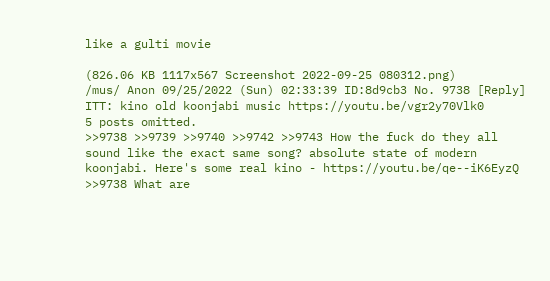like a gulti movie

(826.06 KB 1117x567 Screenshot 2022-09-25 080312.png)
/mus/ Anon 09/25/2022 (Sun) 02:33:39 ID:8d9cb3 No. 9738 [Reply]
ITT: kino old koonjabi music https://youtu.be/vgr2y70Vlk0
5 posts omitted.
>>9738 >>9739 >>9740 >>9742 >>9743 How the fuck do they all sound like the exact same song? absolute state of modern koonjabi. Here's some real kino - https://youtu.be/qe--iK6EyzQ
>>9738 What are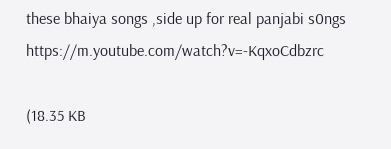these bhaiya songs ,side up for real panjabi s0ngs https://m.youtube.com/watch?v=-KqxoCdbzrc

(18.35 KB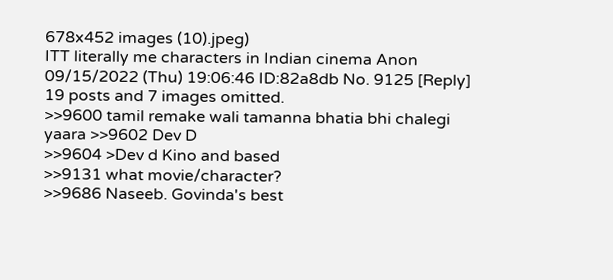678x452 images (10).jpeg)
ITT literally me characters in Indian cinema Anon 09/15/2022 (Thu) 19:06:46 ID:82a8db No. 9125 [Reply]
19 posts and 7 images omitted.
>>9600 tamil remake wali tamanna bhatia bhi chalegi yaara >>9602 Dev D
>>9604 >Dev d Kino and based
>>9131 what movie/character?
>>9686 Naseeb. Govinda's best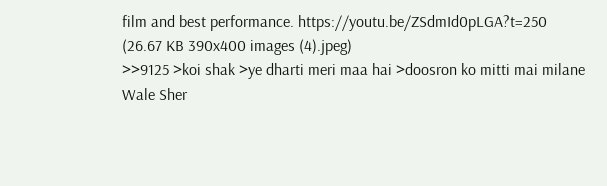film and best performance. https://youtu.be/ZSdmId0pLGA?t=250
(26.67 KB 390x400 images (4).jpeg)
>>9125 >koi shak >ye dharti meri maa hai >doosron ko mitti mai milane Wale Sher